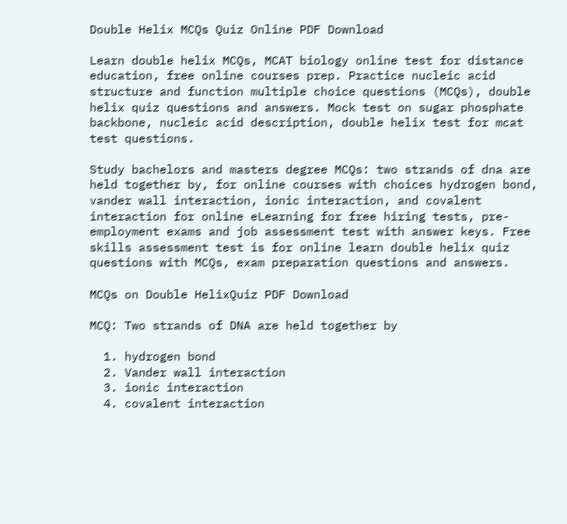Double Helix MCQs Quiz Online PDF Download

Learn double helix MCQs, MCAT biology online test for distance education, free online courses prep. Practice nucleic acid structure and function multiple choice questions (MCQs), double helix quiz questions and answers. Mock test on sugar phosphate backbone, nucleic acid description, double helix test for mcat test questions.

Study bachelors and masters degree MCQs: two strands of dna are held together by, for online courses with choices hydrogen bond, vander wall interaction, ionic interaction, and covalent interaction for online eLearning for free hiring tests, pre-employment exams and job assessment test with answer keys. Free skills assessment test is for online learn double helix quiz questions with MCQs, exam preparation questions and answers.

MCQs on Double HelixQuiz PDF Download

MCQ: Two strands of DNA are held together by

  1. hydrogen bond
  2. Vander wall interaction
  3. ionic interaction
  4. covalent interaction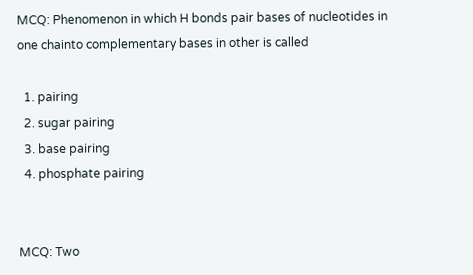MCQ: Phenomenon in which H bonds pair bases of nucleotides in one chainto complementary bases in other is called

  1. pairing
  2. sugar pairing
  3. base pairing
  4. phosphate pairing


MCQ: Two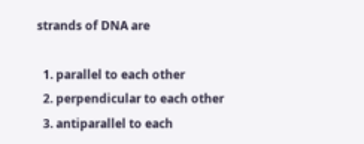strands of DNA are

  1. parallel to each other
  2. perpendicular to each other
  3. antiparallel to each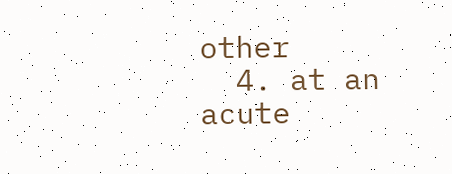other
  4. at an acute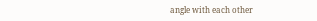angle with each other